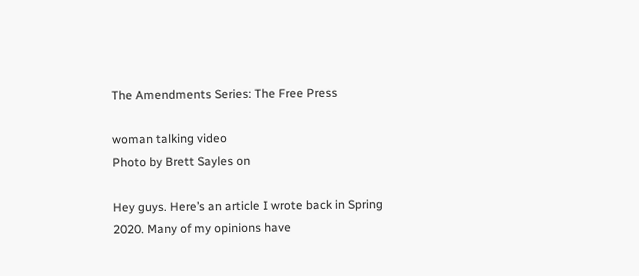The Amendments Series: The Free Press

woman talking video
Photo by Brett Sayles on

Hey guys. Here’s an article I wrote back in Spring 2020. Many of my opinions have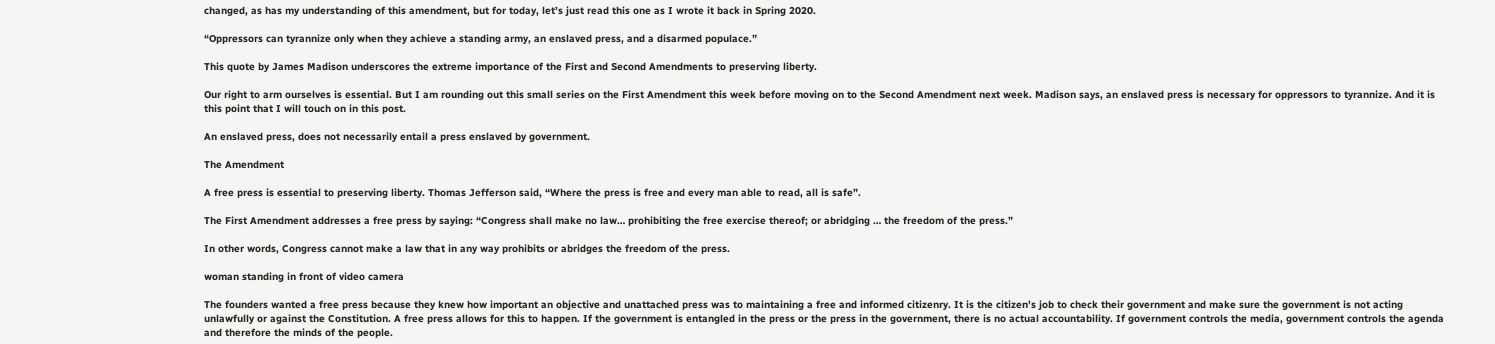changed, as has my understanding of this amendment, but for today, let’s just read this one as I wrote it back in Spring 2020.

“Oppressors can tyrannize only when they achieve a standing army, an enslaved press, and a disarmed populace.”

This quote by James Madison underscores the extreme importance of the First and Second Amendments to preserving liberty.

Our right to arm ourselves is essential. But I am rounding out this small series on the First Amendment this week before moving on to the Second Amendment next week. Madison says, an enslaved press is necessary for oppressors to tyrannize. And it is this point that I will touch on in this post.

An enslaved press, does not necessarily entail a press enslaved by government.

The Amendment

A free press is essential to preserving liberty. Thomas Jefferson said, “Where the press is free and every man able to read, all is safe”.

The First Amendment addresses a free press by saying: “Congress shall make no law… prohibiting the free exercise thereof; or abridging … the freedom of the press.”

In other words, Congress cannot make a law that in any way prohibits or abridges the freedom of the press.

woman standing in front of video camera

The founders wanted a free press because they knew how important an objective and unattached press was to maintaining a free and informed citizenry. It is the citizen’s job to check their government and make sure the government is not acting unlawfully or against the Constitution. A free press allows for this to happen. If the government is entangled in the press or the press in the government, there is no actual accountability. If government controls the media, government controls the agenda and therefore the minds of the people.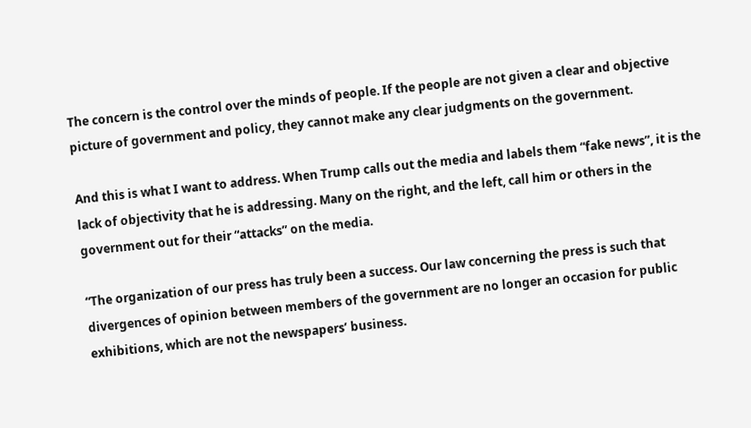The concern is the control over the minds of people. If the people are not given a clear and objective picture of government and policy, they cannot make any clear judgments on the government.

And this is what I want to address. When Trump calls out the media and labels them “fake news”, it is the lack of objectivity that he is addressing. Many on the right, and the left, call him or others in the government out for their “attacks” on the media.

“The organization of our press has truly been a success. Our law concerning the press is such that divergences of opinion between members of the government are no longer an occasion for public exhibitions, which are not the newspapers’ business.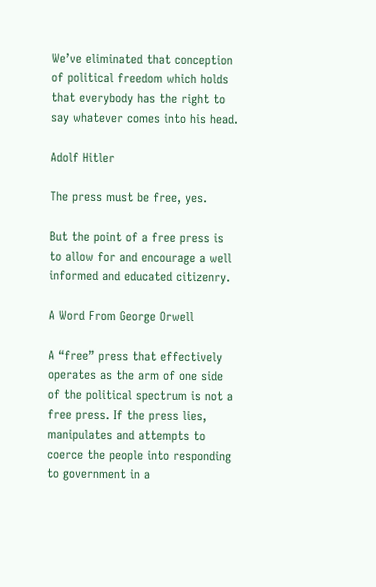We’ve eliminated that conception of political freedom which holds that everybody has the right to say whatever comes into his head.

Adolf Hitler

The press must be free, yes.

But the point of a free press is to allow for and encourage a well informed and educated citizenry.

A Word From George Orwell

A “free” press that effectively operates as the arm of one side of the political spectrum is not a free press. If the press lies, manipulates and attempts to coerce the people into responding to government in a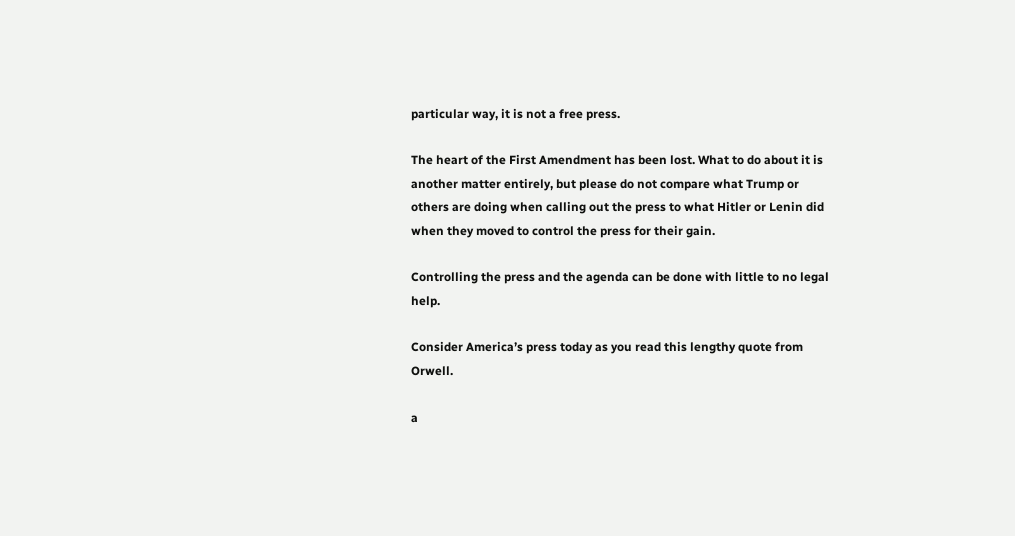particular way, it is not a free press.

The heart of the First Amendment has been lost. What to do about it is another matter entirely, but please do not compare what Trump or others are doing when calling out the press to what Hitler or Lenin did when they moved to control the press for their gain.

Controlling the press and the agenda can be done with little to no legal help.

Consider America’s press today as you read this lengthy quote from Orwell.

a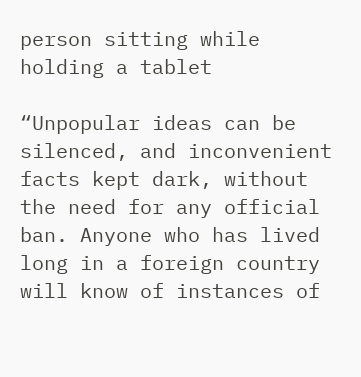person sitting while holding a tablet

“Unpopular ideas can be silenced, and inconvenient facts kept dark, without the need for any official ban. Anyone who has lived long in a foreign country will know of instances of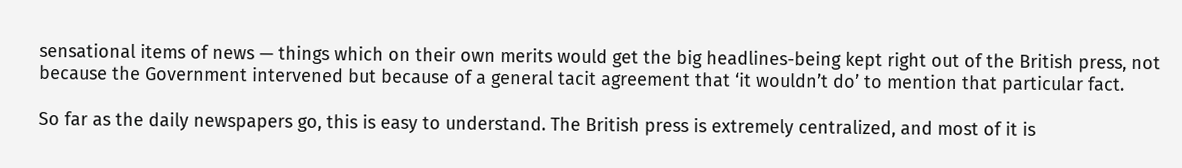sensational items of news — things which on their own merits would get the big headlines-being kept right out of the British press, not because the Government intervened but because of a general tacit agreement that ‘it wouldn’t do’ to mention that particular fact.

So far as the daily newspapers go, this is easy to understand. The British press is extremely centralized, and most of it is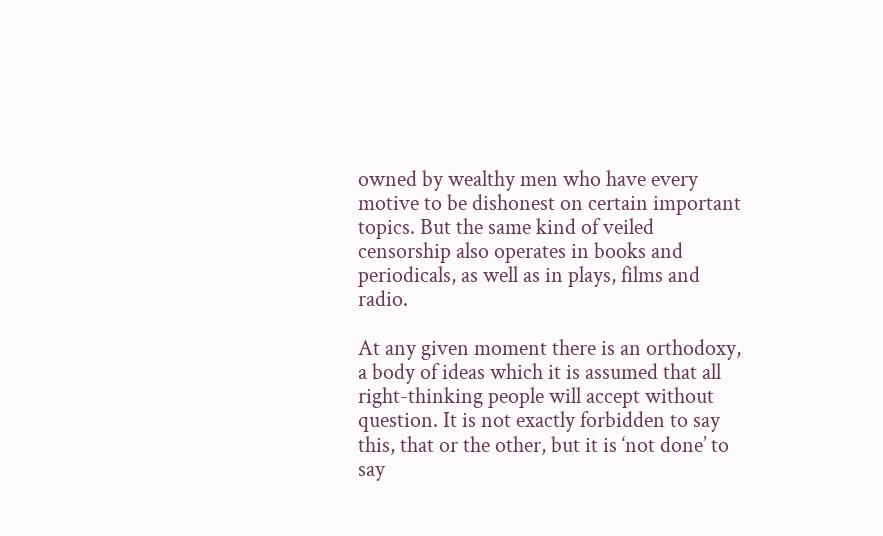owned by wealthy men who have every motive to be dishonest on certain important topics. But the same kind of veiled censorship also operates in books and periodicals, as well as in plays, films and radio.

At any given moment there is an orthodoxy, a body of ideas which it is assumed that all right-thinking people will accept without question. It is not exactly forbidden to say this, that or the other, but it is ‘not done’ to say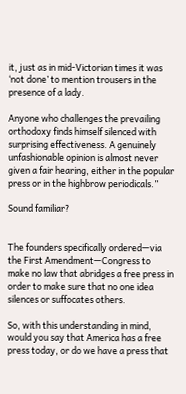it, just as in mid-Victorian times it was ‘not done’ to mention trousers in the presence of a lady.

Anyone who challenges the prevailing orthodoxy finds himself silenced with surprising effectiveness. A genuinely unfashionable opinion is almost never given a fair hearing, either in the popular press or in the highbrow periodicals.”

Sound familiar?


The founders specifically ordered—via the First Amendment—Congress to make no law that abridges a free press in order to make sure that no one idea silences or suffocates others.

So, with this understanding in mind, would you say that America has a free press today, or do we have a press that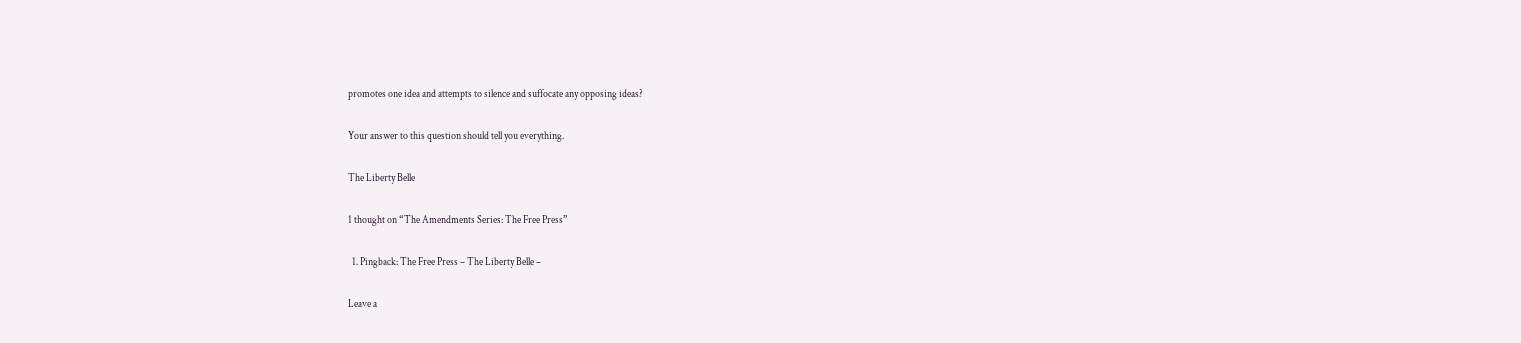promotes one idea and attempts to silence and suffocate any opposing ideas?

Your answer to this question should tell you everything.

The Liberty Belle

1 thought on “The Amendments Series: The Free Press”

  1. Pingback: The Free Press – The Liberty Belle –

Leave a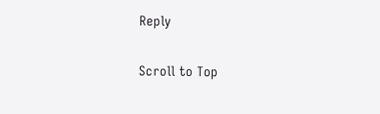Reply

Scroll to Top